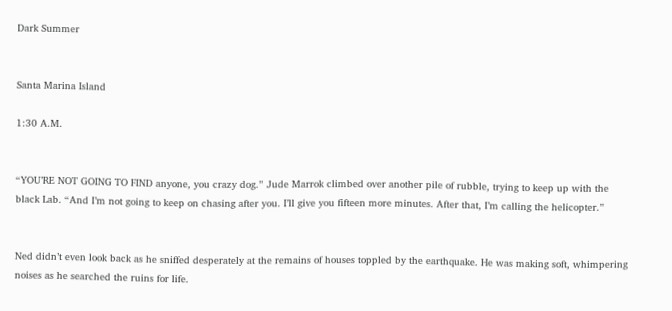Dark Summer


Santa Marina Island

1:30 A.M.


“YOU’RE NOT GOING TO FIND anyone, you crazy dog.” Jude Marrok climbed over another pile of rubble, trying to keep up with the black Lab. “And I’m not going to keep on chasing after you. I’ll give you fifteen more minutes. After that, I’m calling the helicopter.”


Ned didn’t even look back as he sniffed desperately at the remains of houses toppled by the earthquake. He was making soft, whimpering noises as he searched the ruins for life.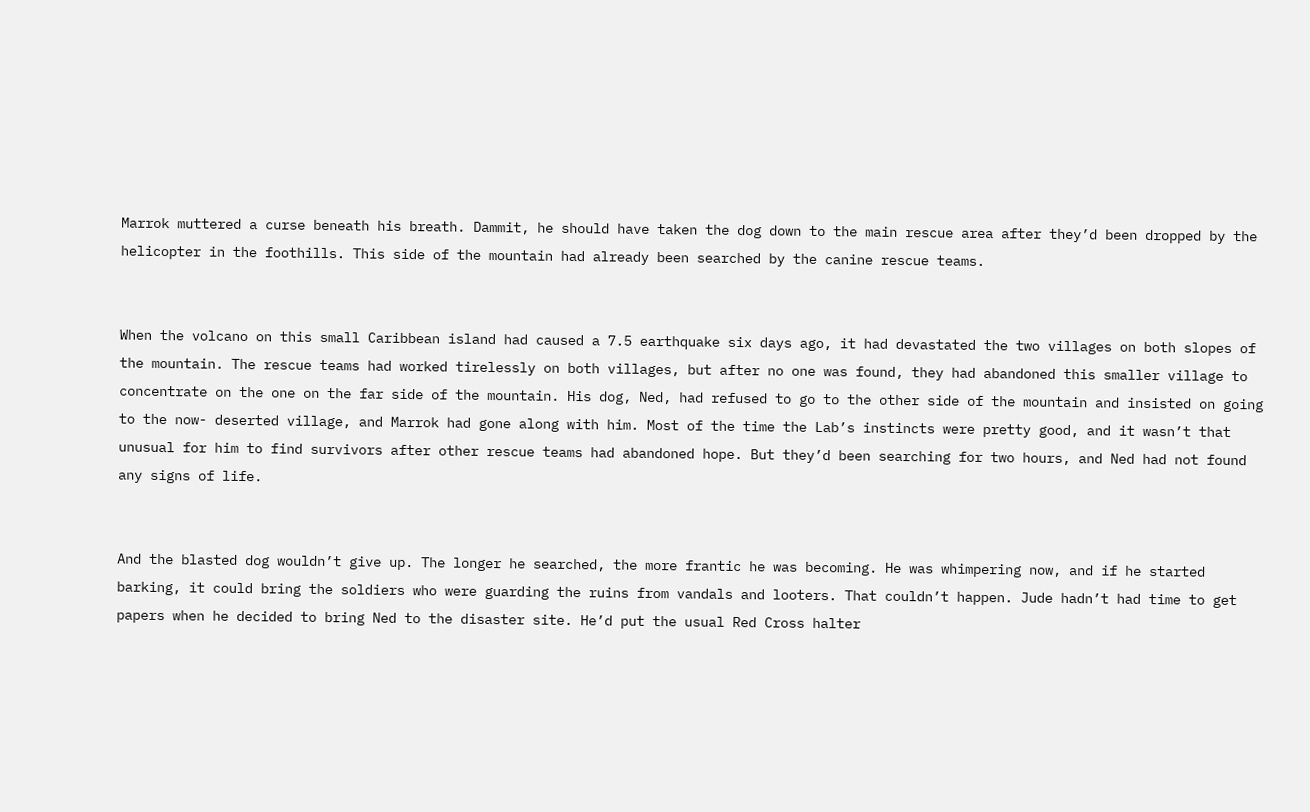Marrok muttered a curse beneath his breath. Dammit, he should have taken the dog down to the main rescue area after they’d been dropped by the helicopter in the foothills. This side of the mountain had already been searched by the canine rescue teams.


When the volcano on this small Caribbean island had caused a 7.5 earthquake six days ago, it had devastated the two villages on both slopes of the mountain. The rescue teams had worked tirelessly on both villages, but after no one was found, they had abandoned this smaller village to concentrate on the one on the far side of the mountain. His dog, Ned, had refused to go to the other side of the mountain and insisted on going to the now- deserted village, and Marrok had gone along with him. Most of the time the Lab’s instincts were pretty good, and it wasn’t that unusual for him to find survivors after other rescue teams had abandoned hope. But they’d been searching for two hours, and Ned had not found any signs of life.


And the blasted dog wouldn’t give up. The longer he searched, the more frantic he was becoming. He was whimpering now, and if he started barking, it could bring the soldiers who were guarding the ruins from vandals and looters. That couldn’t happen. Jude hadn’t had time to get papers when he decided to bring Ned to the disaster site. He’d put the usual Red Cross halter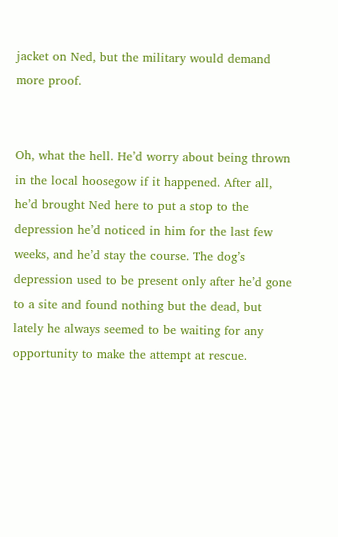jacket on Ned, but the military would demand more proof.


Oh, what the hell. He’d worry about being thrown in the local hoosegow if it happened. After all, he’d brought Ned here to put a stop to the depression he’d noticed in him for the last few weeks, and he’d stay the course. The dog’s depression used to be present only after he’d gone to a site and found nothing but the dead, but lately he always seemed to be waiting for any opportunity to make the attempt at rescue.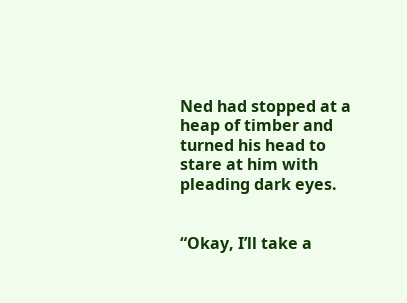Ned had stopped at a heap of timber and turned his head to stare at him with pleading dark eyes.


“Okay, I’ll take a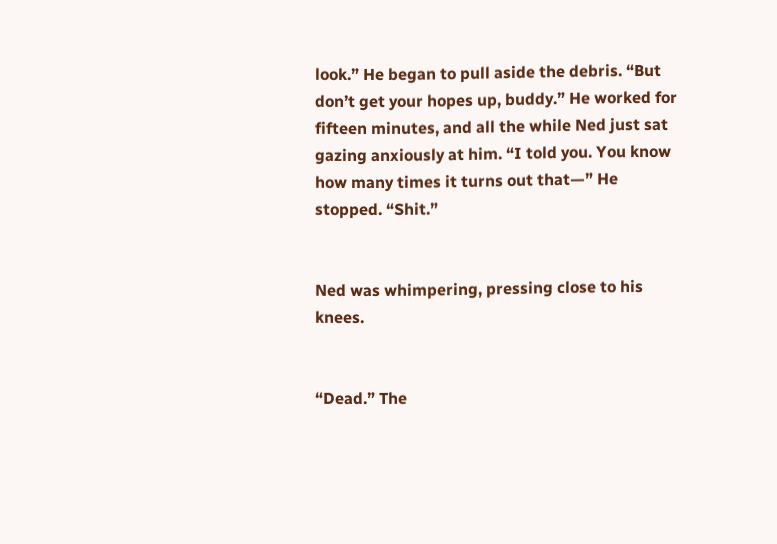look.” He began to pull aside the debris. “But don’t get your hopes up, buddy.” He worked for fifteen minutes, and all the while Ned just sat gazing anxiously at him. “I told you. You know how many times it turns out that—” He stopped. “Shit.”


Ned was whimpering, pressing close to his knees.


“Dead.” The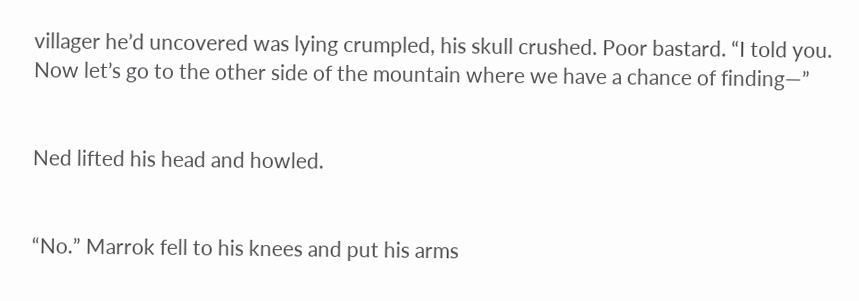villager he’d uncovered was lying crumpled, his skull crushed. Poor bastard. “I told you. Now let’s go to the other side of the mountain where we have a chance of finding—”


Ned lifted his head and howled.


“No.” Marrok fell to his knees and put his arms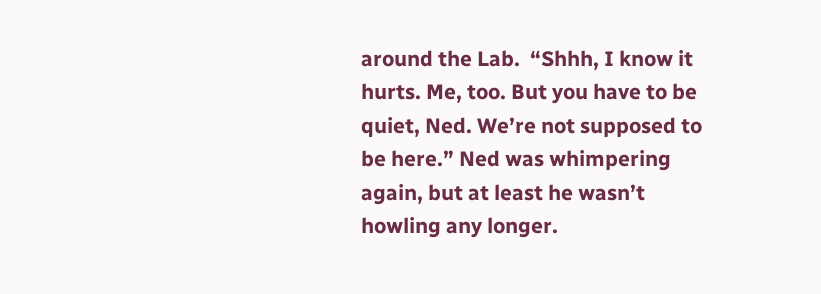around the Lab.  “Shhh, I know it hurts. Me, too. But you have to be quiet, Ned. We’re not supposed to be here.” Ned was whimpering again, but at least he wasn’t howling any longer.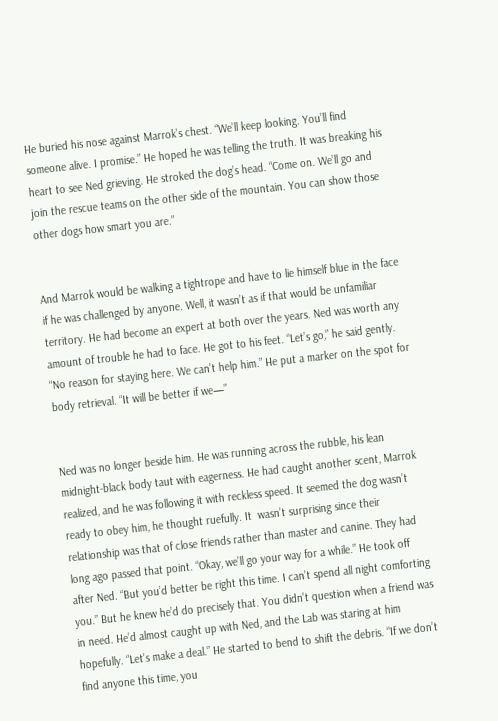He buried his nose against Marrok’s chest. “We’ll keep looking. You’ll find someone alive. I promise.” He hoped he was telling the truth. It was breaking his heart to see Ned grieving. He stroked the dog’s head. “Come on. We’ll go and join the rescue teams on the other side of the mountain. You can show those other dogs how smart you are.”


And Marrok would be walking a tightrope and have to lie himself blue in the face if he was challenged by anyone. Well, it wasn’t as if that would be unfamiliar territory. He had become an expert at both over the years. Ned was worth any amount of trouble he had to face. He got to his feet. “Let’s go,” he said gently. “No reason for staying here. We can’t help him.” He put a marker on the spot for body retrieval. “It will be better if we—”


Ned was no longer beside him. He was running across the rubble, his lean midnight-black body taut with eagerness. He had caught another scent, Marrok realized, and he was following it with reckless speed. It seemed the dog wasn’t ready to obey him, he thought ruefully. It  wasn’t surprising since their relationship was that of close friends rather than master and canine. They had long ago passed that point. “Okay, we’ll go your way for a while.” He took off after Ned. “But you’d better be right this time. I can’t spend all night comforting you.” But he knew he’d do precisely that. You didn’t question when a friend was in need. He’d almost caught up with Ned, and the Lab was staring at him hopefully. “Let’s make a deal.” He started to bend to shift the debris. “If we don’t find anyone this time, you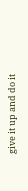give it up and do it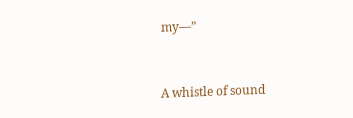my—”


A whistle of sound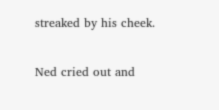streaked by his cheek.


Ned cried out and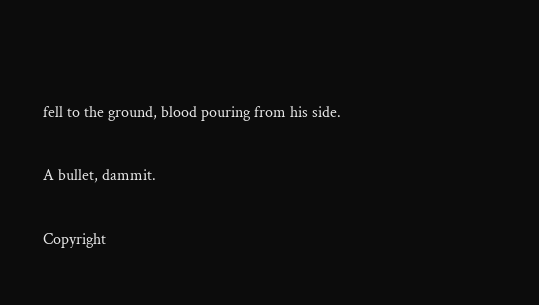fell to the ground, blood pouring from his side.


A bullet, dammit.


Copyright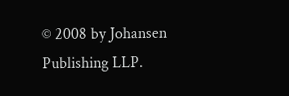© 2008 by Johansen Publishing LLP.